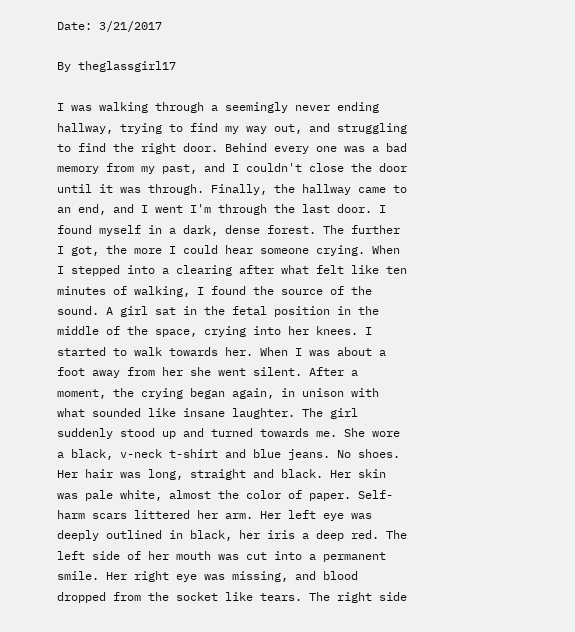Date: 3/21/2017

By theglassgirl17

I was walking through a seemingly never ending hallway, trying to find my way out, and struggling to find the right door. Behind every one was a bad memory from my past, and I couldn't close the door until it was through. Finally, the hallway came to an end, and I went I'm through the last door. I found myself in a dark, dense forest. The further I got, the more I could hear someone crying. When I stepped into a clearing after what felt like ten minutes of walking, I found the source of the sound. A girl sat in the fetal position in the middle of the space, crying into her knees. I started to walk towards her. When I was about a foot away from her she went silent. After a moment, the crying began again, in unison with what sounded like insane laughter. The girl suddenly stood up and turned towards me. She wore a black, v-neck t-shirt and blue jeans. No shoes. Her hair was long, straight and black. Her skin was pale white, almost the color of paper. Self-harm scars littered her arm. Her left eye was deeply outlined in black, her iris a deep red. The left side of her mouth was cut into a permanent smile. Her right eye was missing, and blood dropped from the socket like tears. The right side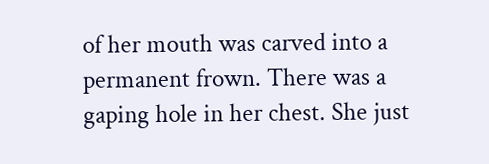of her mouth was carved into a permanent frown. There was a gaping hole in her chest. She just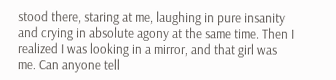stood there, staring at me, laughing in pure insanity and crying in absolute agony at the same time. Then I realized I was looking in a mirror, and that girl was me. Can anyone tell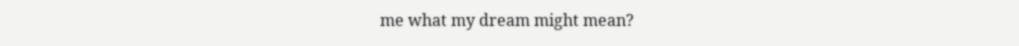me what my dream might mean?